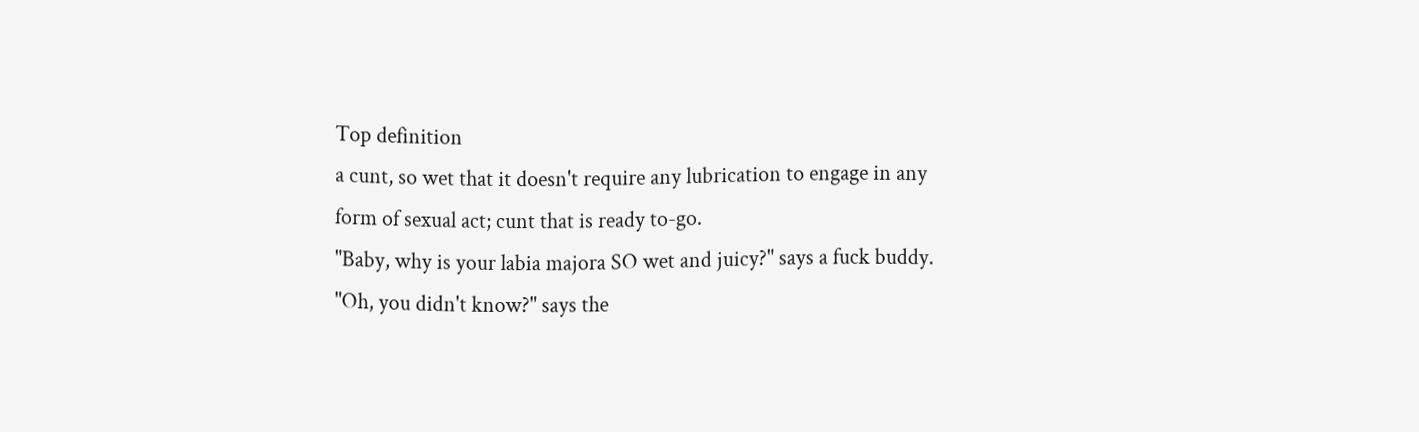Top definition
a cunt, so wet that it doesn't require any lubrication to engage in any form of sexual act; cunt that is ready to-go.
"Baby, why is your labia majora SO wet and juicy?" says a fuck buddy.
"Oh, you didn't know?" says the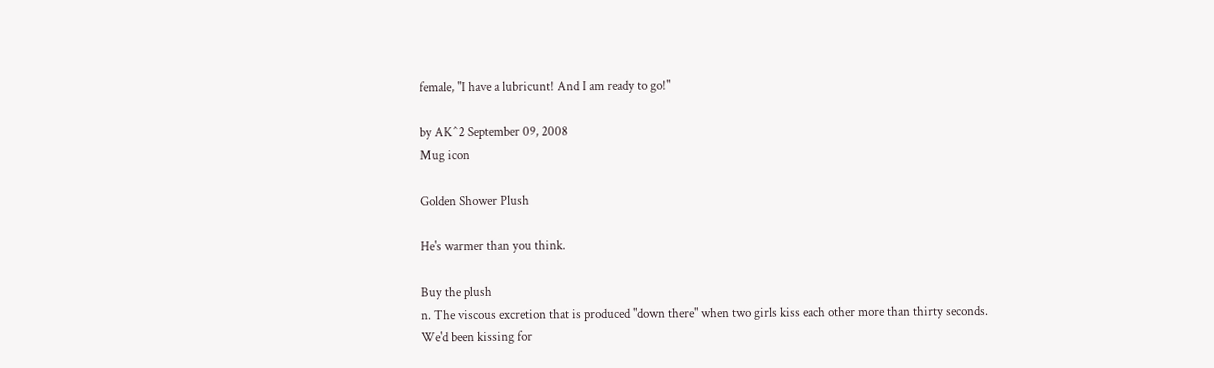female, "I have a lubricunt! And I am ready to go!"

by AK^2 September 09, 2008
Mug icon

Golden Shower Plush

He's warmer than you think.

Buy the plush
n. The viscous excretion that is produced "down there" when two girls kiss each other more than thirty seconds.
We'd been kissing for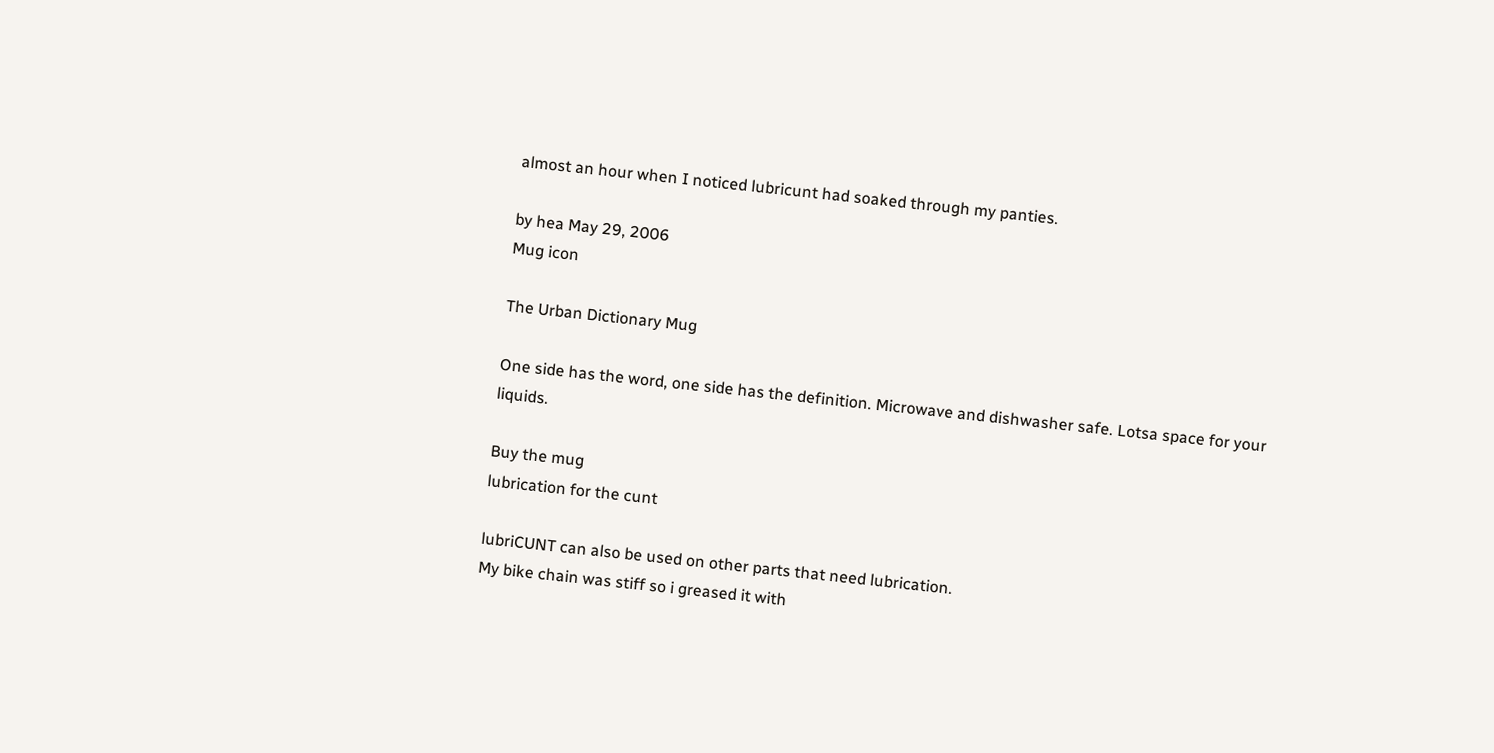almost an hour when I noticed lubricunt had soaked through my panties.

by hea May 29, 2006
Mug icon

The Urban Dictionary Mug

One side has the word, one side has the definition. Microwave and dishwasher safe. Lotsa space for your liquids.

Buy the mug
lubrication for the cunt

lubriCUNT can also be used on other parts that need lubrication.
My bike chain was stiff so i greased it with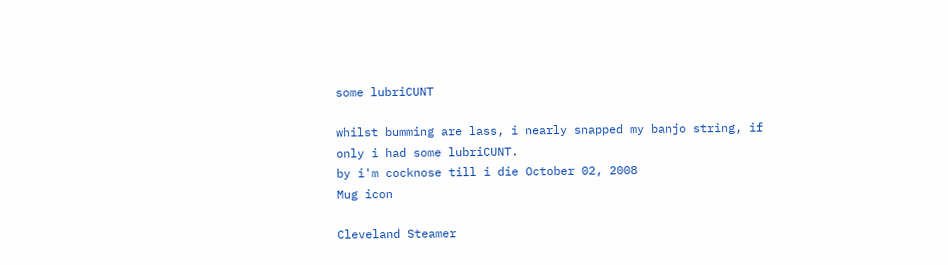some lubriCUNT

whilst bumming are lass, i nearly snapped my banjo string, if only i had some lubriCUNT.
by i'm cocknose till i die October 02, 2008
Mug icon

Cleveland Steamer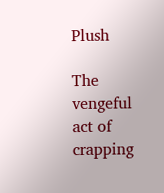Plush

The vengeful act of crapping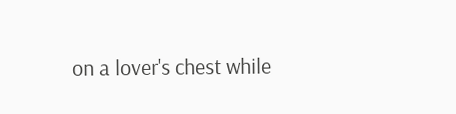on a lover's chest while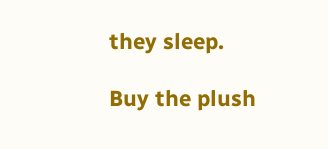they sleep.

Buy the plush